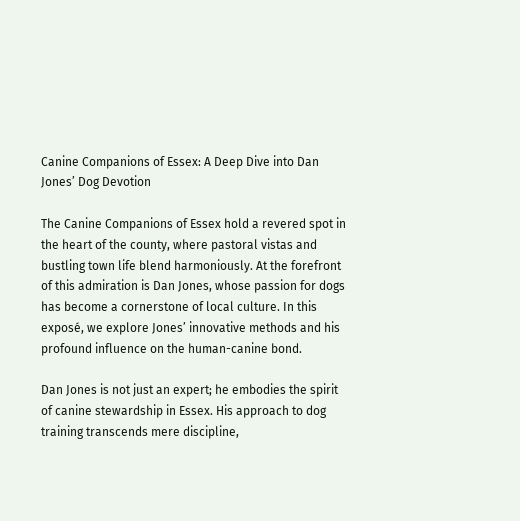Canine Companions of Essex: A Deep Dive into Dan Jones’ Dog Devotion

The Canine Companions of Essex hold a revered spot in the heart of the county, where pastoral vistas and bustling town life blend harmoniously. At the forefront of this admiration is Dan Jones, whose passion for dogs has become a cornerstone of local culture. In this exposé, we explore Jones’ innovative methods and his profound influence on the human-canine bond.

Dan Jones is not just an expert; he embodies the spirit of canine stewardship in Essex. His approach to dog training transcends mere discipline,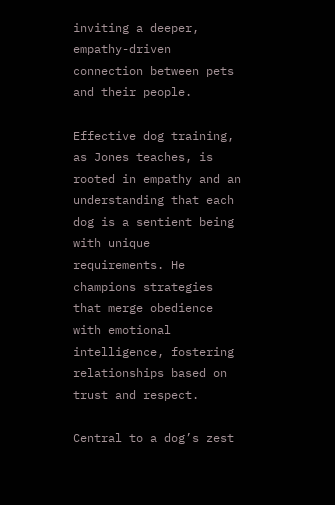inviting a deeper, empathy-driven connection between pets and their people.

Effective dog training, as Jones teaches, is rooted in empathy and an understanding that each dog is a sentient being with unique requirements. He champions strategies that merge obedience with emotional intelligence, fostering relationships based on trust and respect.

Central to a dog’s zest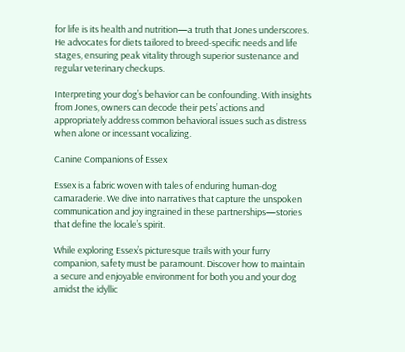for life is its health and nutrition—a truth that Jones underscores. He advocates for diets tailored to breed-specific needs and life stages, ensuring peak vitality through superior sustenance and regular veterinary checkups.

Interpreting your dog’s behavior can be confounding. With insights from Jones, owners can decode their pets’ actions and appropriately address common behavioral issues such as distress when alone or incessant vocalizing.

Canine Companions of Essex

Essex is a fabric woven with tales of enduring human-dog camaraderie. We dive into narratives that capture the unspoken communication and joy ingrained in these partnerships—stories that define the locale’s spirit.

While exploring Essex’s picturesque trails with your furry companion, safety must be paramount. Discover how to maintain a secure and enjoyable environment for both you and your dog amidst the idyllic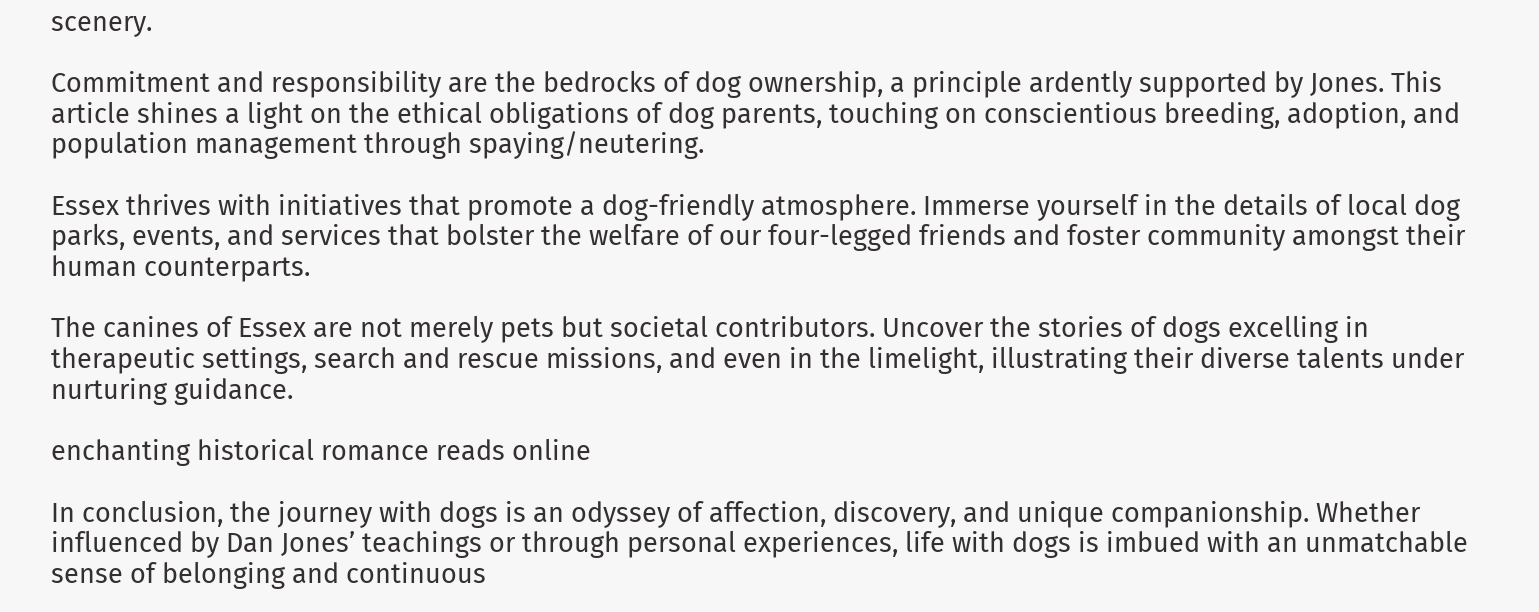scenery.

Commitment and responsibility are the bedrocks of dog ownership, a principle ardently supported by Jones. This article shines a light on the ethical obligations of dog parents, touching on conscientious breeding, adoption, and population management through spaying/neutering.

Essex thrives with initiatives that promote a dog-friendly atmosphere. Immerse yourself in the details of local dog parks, events, and services that bolster the welfare of our four-legged friends and foster community amongst their human counterparts.

The canines of Essex are not merely pets but societal contributors. Uncover the stories of dogs excelling in therapeutic settings, search and rescue missions, and even in the limelight, illustrating their diverse talents under nurturing guidance.

enchanting historical romance reads online

In conclusion, the journey with dogs is an odyssey of affection, discovery, and unique companionship. Whether influenced by Dan Jones’ teachings or through personal experiences, life with dogs is imbued with an unmatchable sense of belonging and continuous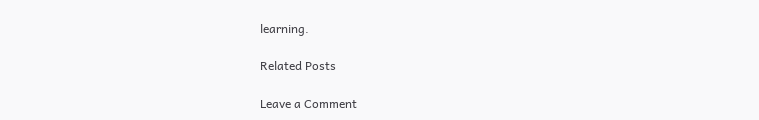learning.

Related Posts

Leave a Comment